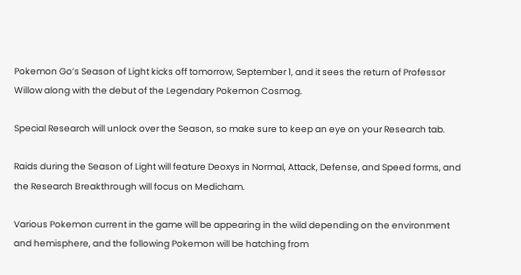Pokemon Go’s Season of Light kicks off tomorrow, September 1, and it sees the return of Professor Willow along with the debut of the Legendary Pokemon Cosmog.

Special Research will unlock over the Season, so make sure to keep an eye on your Research tab.

Raids during the Season of Light will feature Deoxys in Normal, Attack, Defense, and Speed forms, and the Research Breakthrough will focus on Medicham.

Various Pokemon current in the game will be appearing in the wild depending on the environment and hemisphere, and the following Pokemon will be hatching from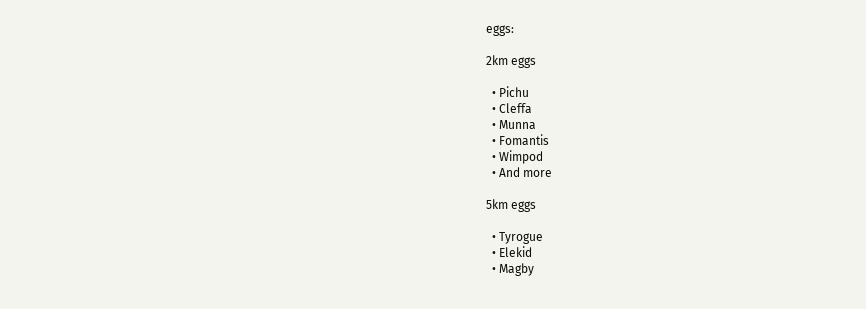eggs:

2km eggs

  • Pichu
  • Cleffa
  • Munna
  • Fomantis
  • Wimpod
  • And more

5km eggs

  • Tyrogue
  • Elekid
  • Magby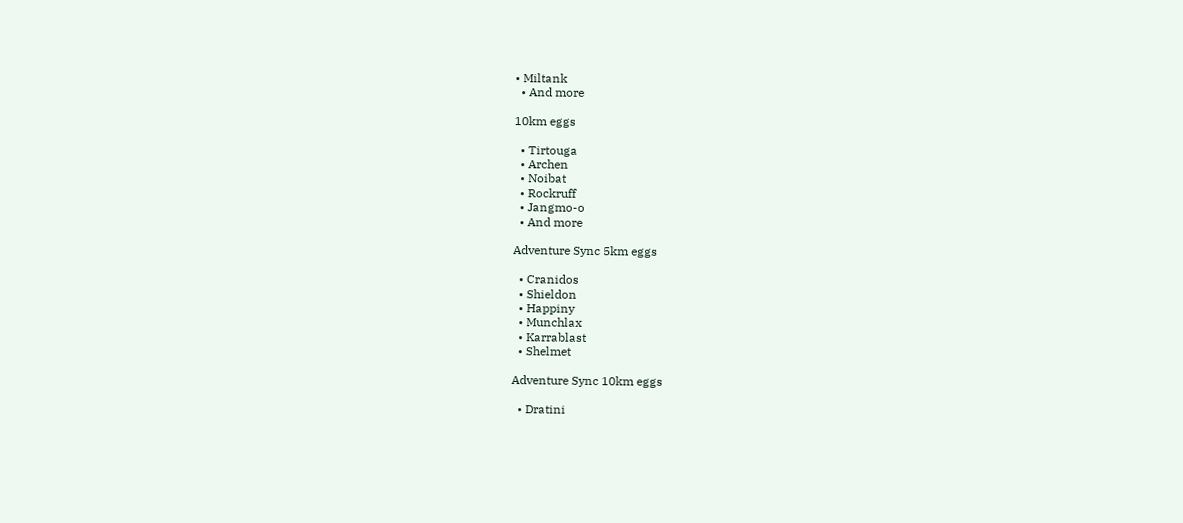• Miltank
  • And more

10km eggs

  • Tirtouga
  • Archen
  • Noibat
  • Rockruff
  • Jangmo-o
  • And more

Adventure Sync 5km eggs

  • Cranidos
  • Shieldon
  • Happiny
  • Munchlax
  • Karrablast
  • Shelmet

Adventure Sync 10km eggs

  • Dratini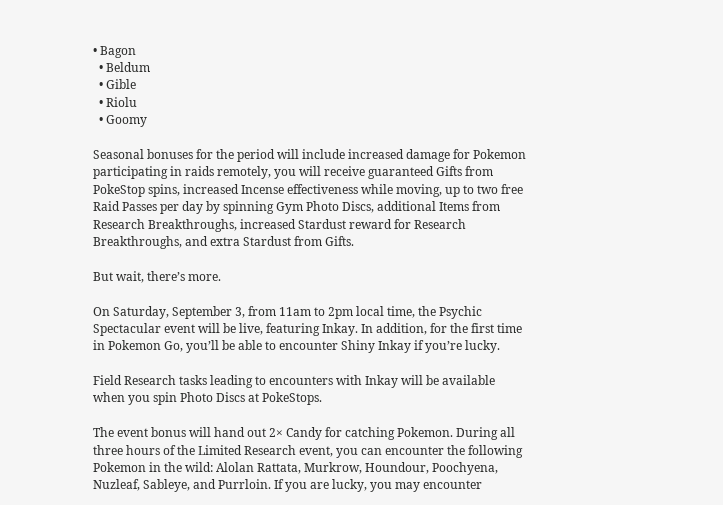• Bagon
  • Beldum
  • Gible
  • Riolu
  • Goomy

Seasonal bonuses for the period will include increased damage for Pokemon participating in raids remotely, you will receive guaranteed Gifts from PokeStop spins, increased Incense effectiveness while moving, up to two free Raid Passes per day by spinning Gym Photo Discs, additional Items from Research Breakthroughs, increased Stardust reward for Research Breakthroughs, and extra Stardust from Gifts.

But wait, there’s more.

On Saturday, September 3, from 11am to 2pm local time, the Psychic Spectacular event will be live, featuring Inkay. In addition, for the first time in Pokemon Go, you’ll be able to encounter Shiny Inkay if you’re lucky.

Field Research tasks leading to encounters with Inkay will be available when you spin Photo Discs at PokeStops.

The event bonus will hand out 2× Candy for catching Pokemon. During all three hours of the Limited Research event, you can encounter the following Pokemon in the wild: Alolan Rattata, Murkrow, Houndour, Poochyena, Nuzleaf, Sableye, and Purrloin. If you are lucky, you may encounter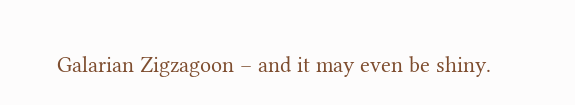Galarian Zigzagoon – and it may even be shiny.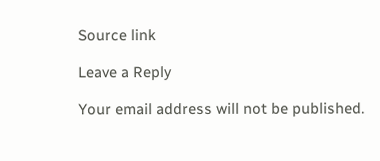Source link

Leave a Reply

Your email address will not be published.